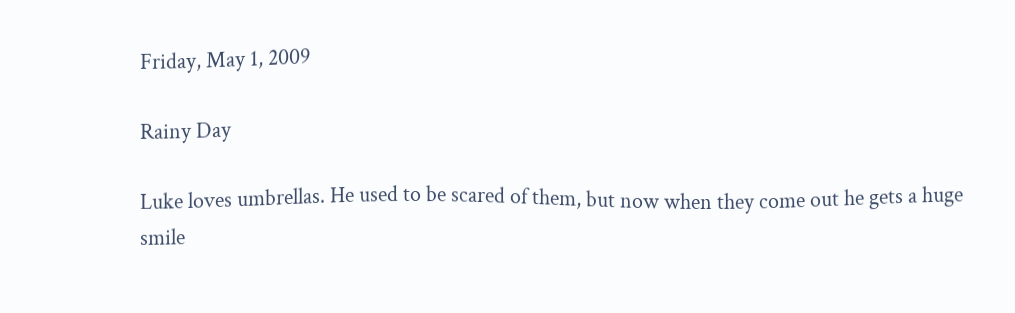Friday, May 1, 2009

Rainy Day

Luke loves umbrellas. He used to be scared of them, but now when they come out he gets a huge smile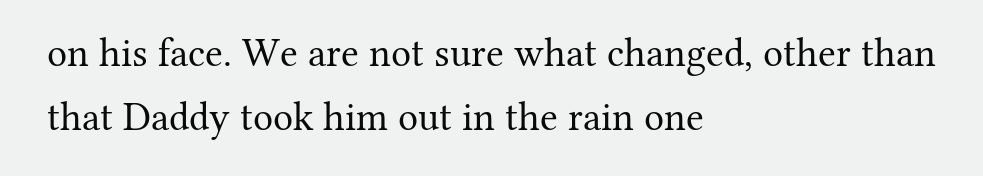on his face. We are not sure what changed, other than that Daddy took him out in the rain one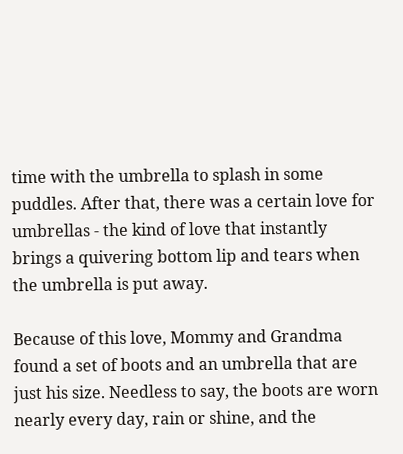time with the umbrella to splash in some puddles. After that, there was a certain love for umbrellas - the kind of love that instantly brings a quivering bottom lip and tears when the umbrella is put away.

Because of this love, Mommy and Grandma found a set of boots and an umbrella that are just his size. Needless to say, the boots are worn nearly every day, rain or shine, and the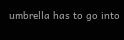umbrella has to go into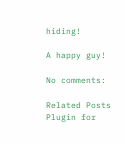hiding!

A happy guy!

No comments:

Related Posts Plugin for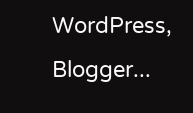WordPress, Blogger...